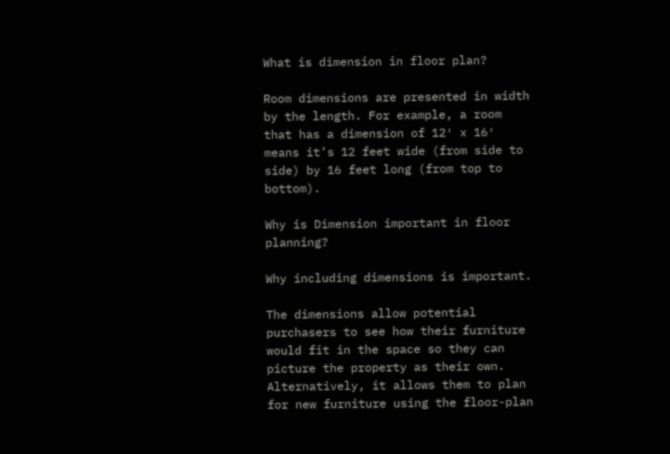What is dimension in floor plan?

Room dimensions are presented in width by the length. For example, a room that has a dimension of 12′ x 16′ means it’s 12 feet wide (from side to side) by 16 feet long (from top to bottom).

Why is Dimension important in floor planning?

Why including dimensions is important.

The dimensions allow potential purchasers to see how their furniture would fit in the space so they can picture the property as their own. Alternatively, it allows them to plan for new furniture using the floor-plan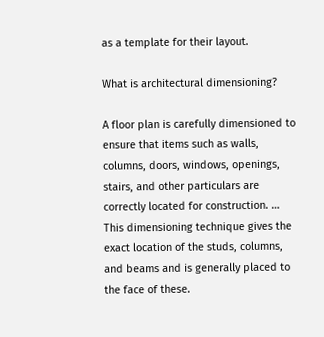as a template for their layout.

What is architectural dimensioning?

A floor plan is carefully dimensioned to ensure that items such as walls, columns, doors, windows, openings, stairs, and other particulars are correctly located for construction. … This dimensioning technique gives the exact location of the studs, columns, and beams and is generally placed to the face of these.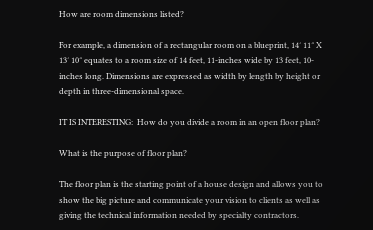How are room dimensions listed?

For example, a dimension of a rectangular room on a blueprint, 14′ 11″ X 13′ 10″ equates to a room size of 14 feet, 11-inches wide by 13 feet, 10-inches long. Dimensions are expressed as width by length by height or depth in three-dimensional space.

IT IS INTERESTING:  How do you divide a room in an open floor plan?

What is the purpose of floor plan?

The floor plan is the starting point of a house design and allows you to show the big picture and communicate your vision to clients as well as giving the technical information needed by specialty contractors.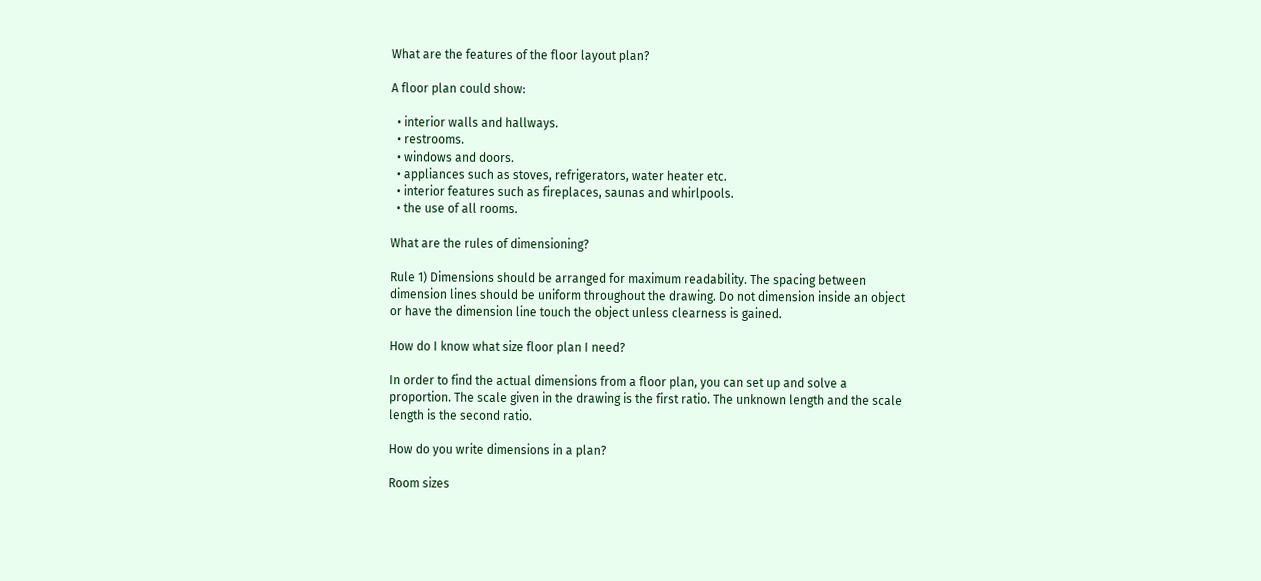What are the features of the floor layout plan?

A floor plan could show:

  • interior walls and hallways.
  • restrooms.
  • windows and doors.
  • appliances such as stoves, refrigerators, water heater etc.
  • interior features such as fireplaces, saunas and whirlpools.
  • the use of all rooms.

What are the rules of dimensioning?

Rule 1) Dimensions should be arranged for maximum readability. The spacing between dimension lines should be uniform throughout the drawing. Do not dimension inside an object or have the dimension line touch the object unless clearness is gained.

How do I know what size floor plan I need?

In order to find the actual dimensions from a floor plan, you can set up and solve a proportion. The scale given in the drawing is the first ratio. The unknown length and the scale length is the second ratio.

How do you write dimensions in a plan?

Room sizes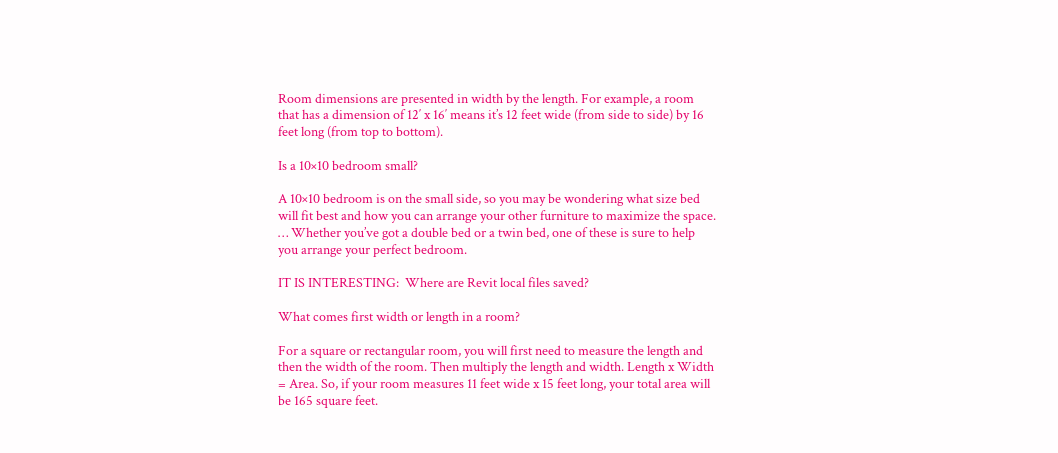Room dimensions are presented in width by the length. For example, a room that has a dimension of 12′ x 16′ means it’s 12 feet wide (from side to side) by 16 feet long (from top to bottom).

Is a 10×10 bedroom small?

A 10×10 bedroom is on the small side, so you may be wondering what size bed will fit best and how you can arrange your other furniture to maximize the space. … Whether you’ve got a double bed or a twin bed, one of these is sure to help you arrange your perfect bedroom.

IT IS INTERESTING:  Where are Revit local files saved?

What comes first width or length in a room?

For a square or rectangular room, you will first need to measure the length and then the width of the room. Then multiply the length and width. Length x Width = Area. So, if your room measures 11 feet wide x 15 feet long, your total area will be 165 square feet.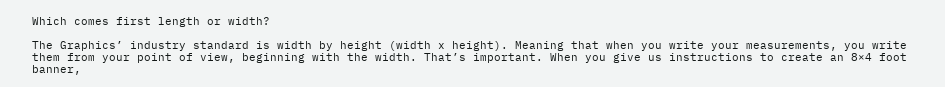Which comes first length or width?

The Graphics’ industry standard is width by height (width x height). Meaning that when you write your measurements, you write them from your point of view, beginning with the width. That’s important. When you give us instructions to create an 8×4 foot banner,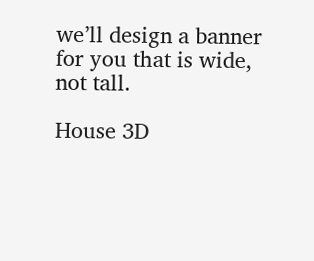we’ll design a banner for you that is wide, not tall.

House 3D